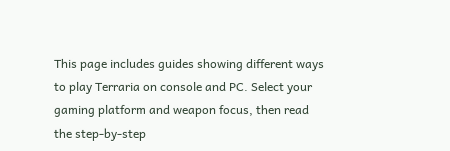This page includes guides showing different ways to play Terraria on console and PC. Select your gaming platform and weapon focus, then read the step-by-step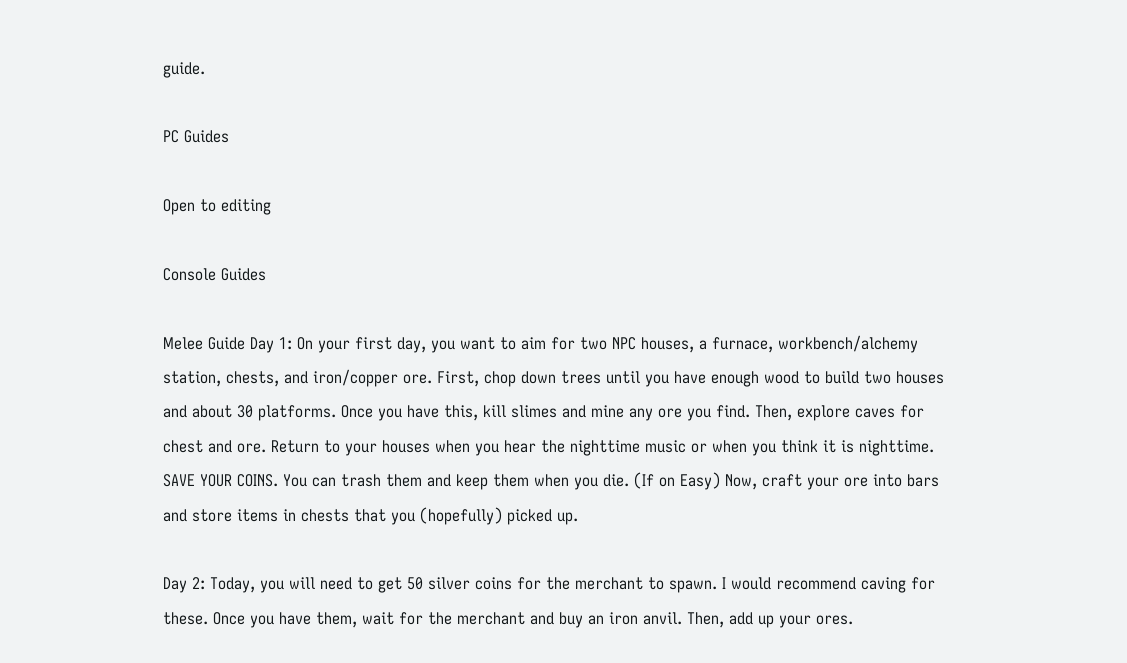guide.

PC Guides

Open to editing

Console Guides

Melee Guide Day 1: On your first day, you want to aim for two NPC houses, a furnace, workbench/alchemy station, chests, and iron/copper ore. First, chop down trees until you have enough wood to build two houses and about 30 platforms. Once you have this, kill slimes and mine any ore you find. Then, explore caves for chest and ore. Return to your houses when you hear the nighttime music or when you think it is nighttime. SAVE YOUR COINS. You can trash them and keep them when you die. (If on Easy) Now, craft your ore into bars and store items in chests that you (hopefully) picked up.

Day 2: Today, you will need to get 50 silver coins for the merchant to spawn. I would recommend caving for these. Once you have them, wait for the merchant and buy an iron anvil. Then, add up your ores.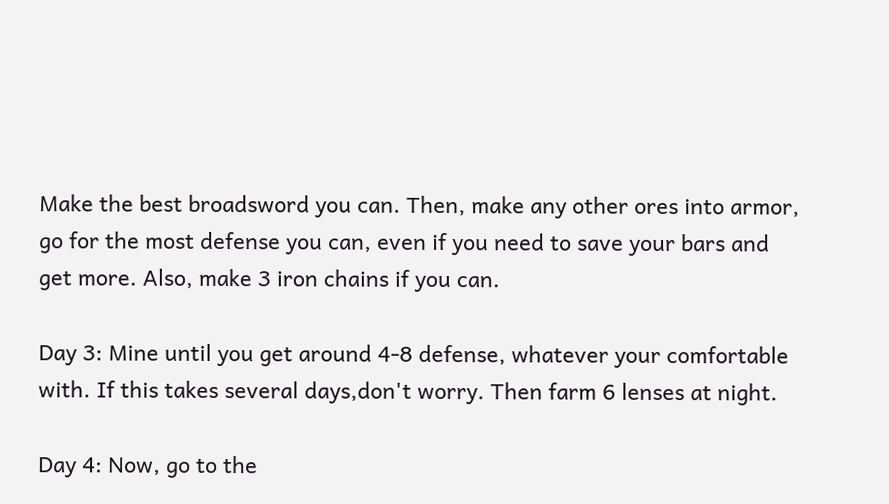Make the best broadsword you can. Then, make any other ores into armor, go for the most defense you can, even if you need to save your bars and get more. Also, make 3 iron chains if you can.

Day 3: Mine until you get around 4-8 defense, whatever your comfortable with. If this takes several days,don't worry. Then farm 6 lenses at night.

Day 4: Now, go to the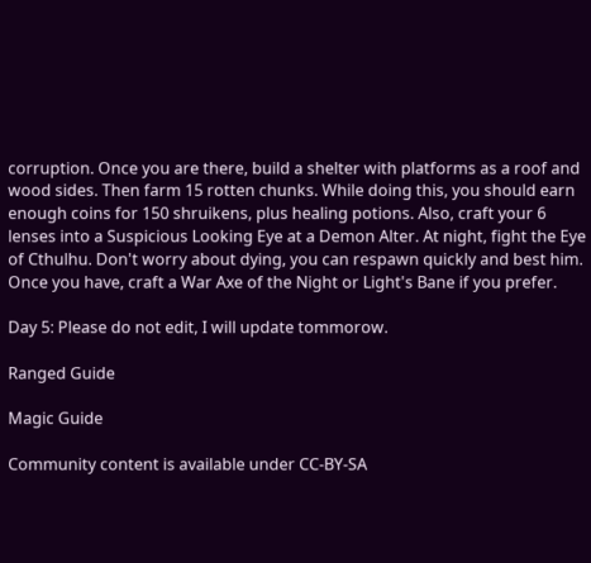corruption. Once you are there, build a shelter with platforms as a roof and wood sides. Then farm 15 rotten chunks. While doing this, you should earn enough coins for 150 shruikens, plus healing potions. Also, craft your 6 lenses into a Suspicious Looking Eye at a Demon Alter. At night, fight the Eye of Cthulhu. Don't worry about dying, you can respawn quickly and best him. Once you have, craft a War Axe of the Night or Light's Bane if you prefer.

Day 5: Please do not edit, I will update tommorow.

Ranged Guide

Magic Guide

Community content is available under CC-BY-SA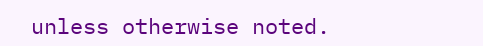unless otherwise noted.